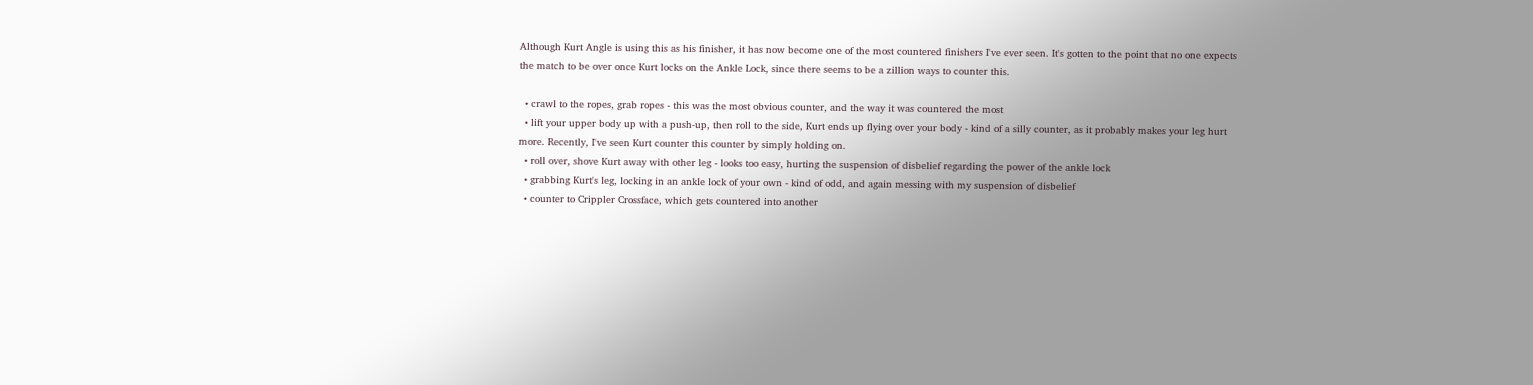Although Kurt Angle is using this as his finisher, it has now become one of the most countered finishers I've ever seen. It's gotten to the point that no one expects the match to be over once Kurt locks on the Ankle Lock, since there seems to be a zillion ways to counter this.

  • crawl to the ropes, grab ropes - this was the most obvious counter, and the way it was countered the most
  • lift your upper body up with a push-up, then roll to the side, Kurt ends up flying over your body - kind of a silly counter, as it probably makes your leg hurt more. Recently, I've seen Kurt counter this counter by simply holding on.
  • roll over, shove Kurt away with other leg - looks too easy, hurting the suspension of disbelief regarding the power of the ankle lock
  • grabbing Kurt's leg, locking in an ankle lock of your own - kind of odd, and again messing with my suspension of disbelief
  • counter to Crippler Crossface, which gets countered into another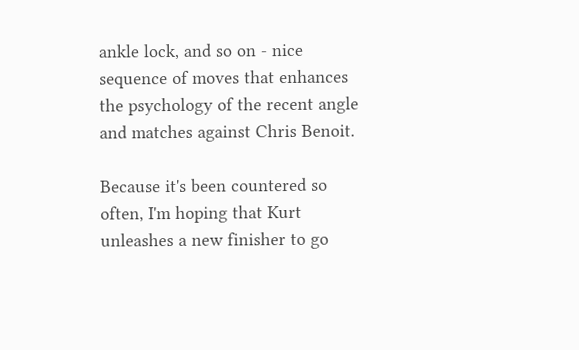ankle lock, and so on - nice sequence of moves that enhances the psychology of the recent angle and matches against Chris Benoit.

Because it's been countered so often, I'm hoping that Kurt unleashes a new finisher to go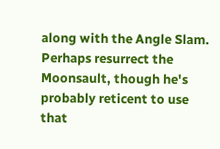along with the Angle Slam. Perhaps resurrect the Moonsault, though he's probably reticent to use that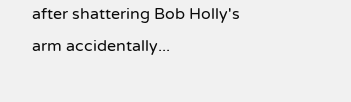after shattering Bob Holly's arm accidentally...